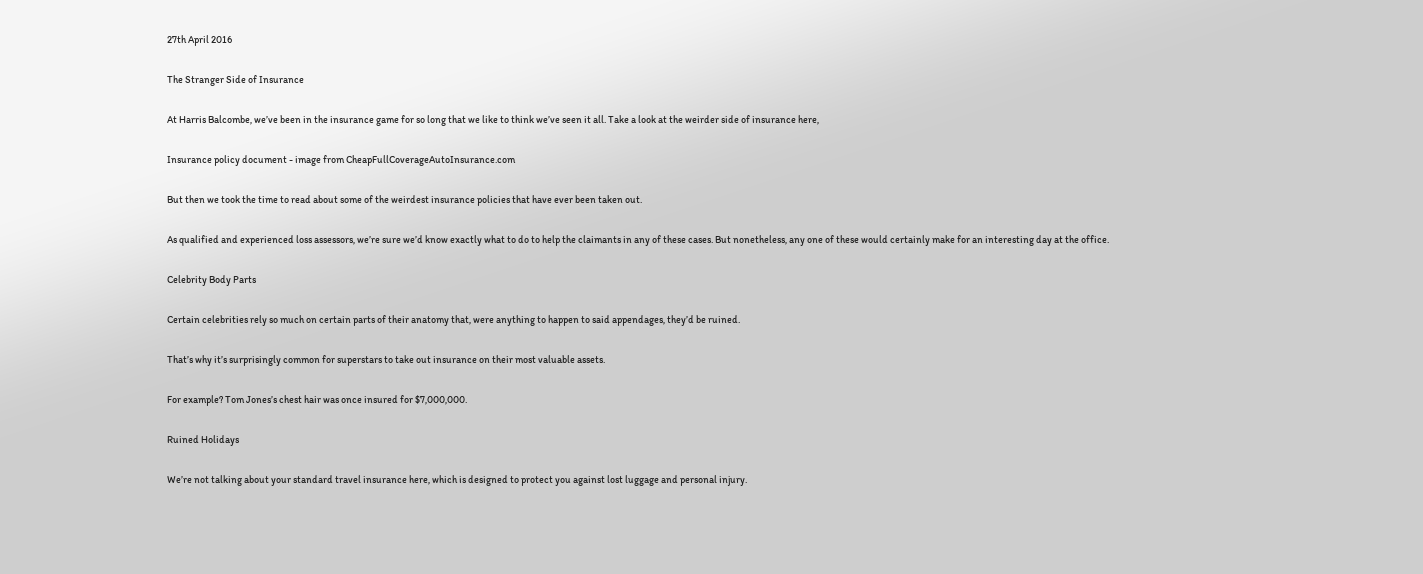27th April 2016

The Stranger Side of Insurance

At Harris Balcombe, we’ve been in the insurance game for so long that we like to think we’ve seen it all. Take a look at the weirder side of insurance here,

Insurance policy document - image from CheapFullCoverageAutoInsurance.com

But then we took the time to read about some of the weirdest insurance policies that have ever been taken out.

As qualified and experienced loss assessors, we’re sure we’d know exactly what to do to help the claimants in any of these cases. But nonetheless, any one of these would certainly make for an interesting day at the office.

Celebrity Body Parts

Certain celebrities rely so much on certain parts of their anatomy that, were anything to happen to said appendages, they’d be ruined.

That’s why it’s surprisingly common for superstars to take out insurance on their most valuable assets.

For example? Tom Jones’s chest hair was once insured for $7,000,000.

Ruined Holidays

We’re not talking about your standard travel insurance here, which is designed to protect you against lost luggage and personal injury.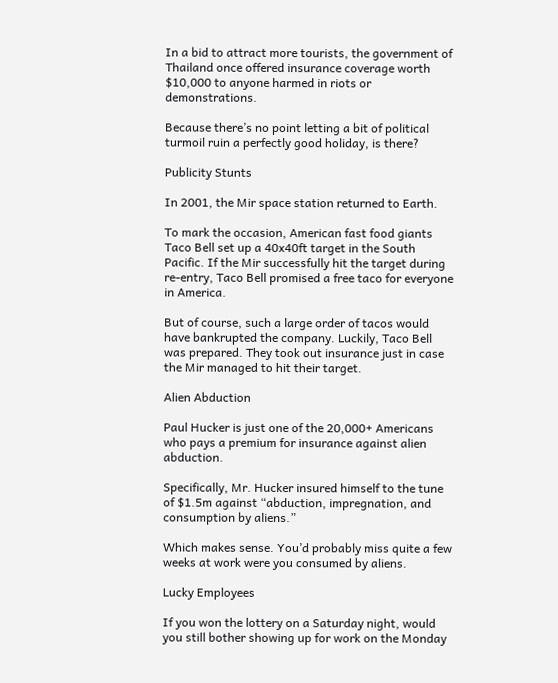In a bid to attract more tourists, the government of Thailand once offered insurance coverage worth $10,000 to anyone harmed in riots or demonstrations.

Because there’s no point letting a bit of political turmoil ruin a perfectly good holiday, is there?

Publicity Stunts

In 2001, the Mir space station returned to Earth.

To mark the occasion, American fast food giants Taco Bell set up a 40x40ft target in the South Pacific. If the Mir successfully hit the target during re-entry, Taco Bell promised a free taco for everyone in America.

But of course, such a large order of tacos would have bankrupted the company. Luckily, Taco Bell was prepared. They took out insurance just in case the Mir managed to hit their target.

Alien Abduction

Paul Hucker is just one of the 20,000+ Americans who pays a premium for insurance against alien abduction.

Specifically, Mr. Hucker insured himself to the tune of $1.5m against “abduction, impregnation, and consumption by aliens.”

Which makes sense. You’d probably miss quite a few weeks at work were you consumed by aliens.

Lucky Employees

If you won the lottery on a Saturday night, would you still bother showing up for work on the Monday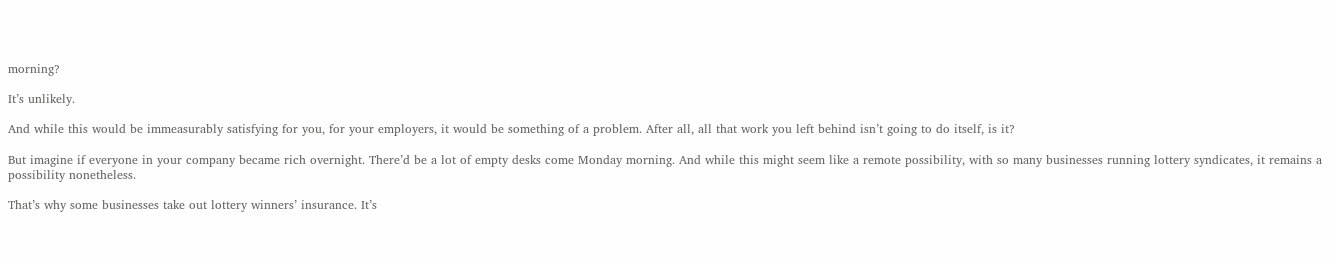morning?

It’s unlikely.

And while this would be immeasurably satisfying for you, for your employers, it would be something of a problem. After all, all that work you left behind isn’t going to do itself, is it?

But imagine if everyone in your company became rich overnight. There’d be a lot of empty desks come Monday morning. And while this might seem like a remote possibility, with so many businesses running lottery syndicates, it remains a possibility nonetheless.

That’s why some businesses take out lottery winners’ insurance. It’s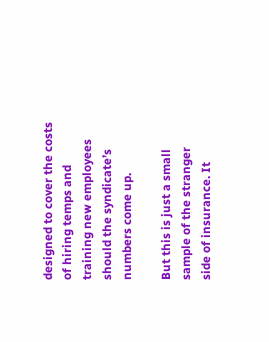designed to cover the costs of hiring temps and training new employees should the syndicate’s numbers come up.

But this is just a small sample of the stranger side of insurance. It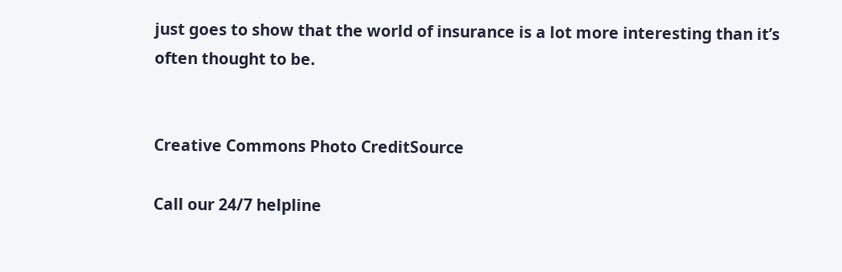just goes to show that the world of insurance is a lot more interesting than it’s often thought to be.


Creative Commons Photo CreditSource

Call our 24/7 helpline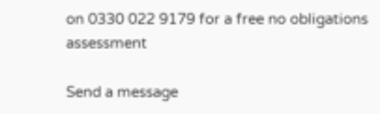on 0330 022 9179 for a free no obligations assessment

Send a message